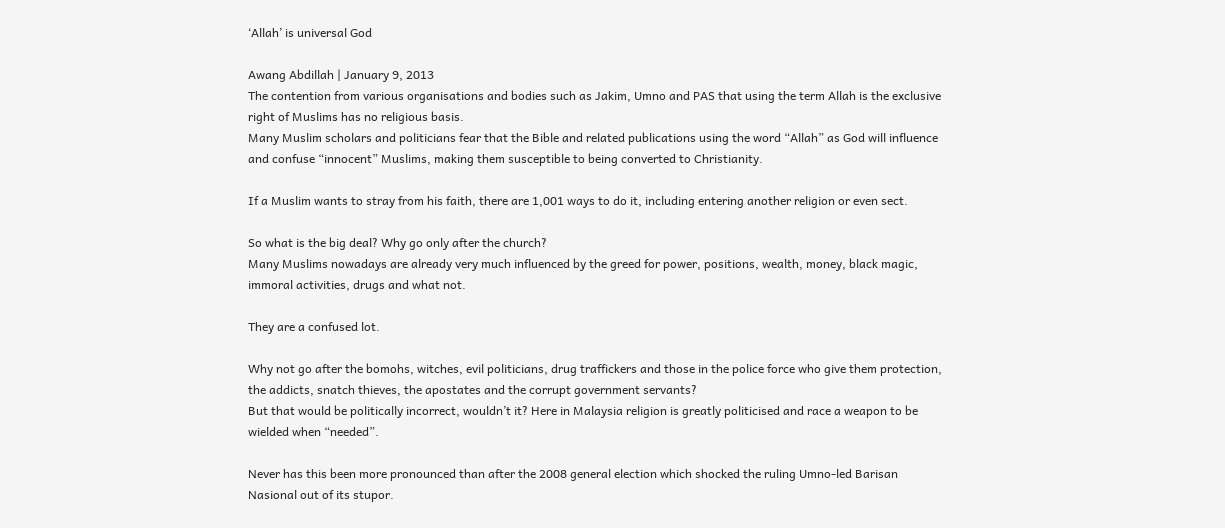‘Allah’ is universal God

Awang Abdillah | January 9, 2013
The contention from various organisations and bodies such as Jakim, Umno and PAS that using the term Allah is the exclusive right of Muslims has no religious basis.
Many Muslim scholars and politicians fear that the Bible and related publications using the word “Allah” as God will influence and confuse “innocent” Muslims, making them susceptible to being converted to Christianity.

If a Muslim wants to stray from his faith, there are 1,001 ways to do it, including entering another religion or even sect.

So what is the big deal? Why go only after the church?
Many Muslims nowadays are already very much influenced by the greed for power, positions, wealth, money, black magic, immoral activities, drugs and what not.

They are a confused lot.

Why not go after the bomohs, witches, evil politicians, drug traffickers and those in the police force who give them protection, the addicts, snatch thieves, the apostates and the corrupt government servants?
But that would be politically incorrect, wouldn’t it? Here in Malaysia religion is greatly politicised and race a weapon to be wielded when “needed”.

Never has this been more pronounced than after the 2008 general election which shocked the ruling Umno-led Barisan Nasional out of its stupor.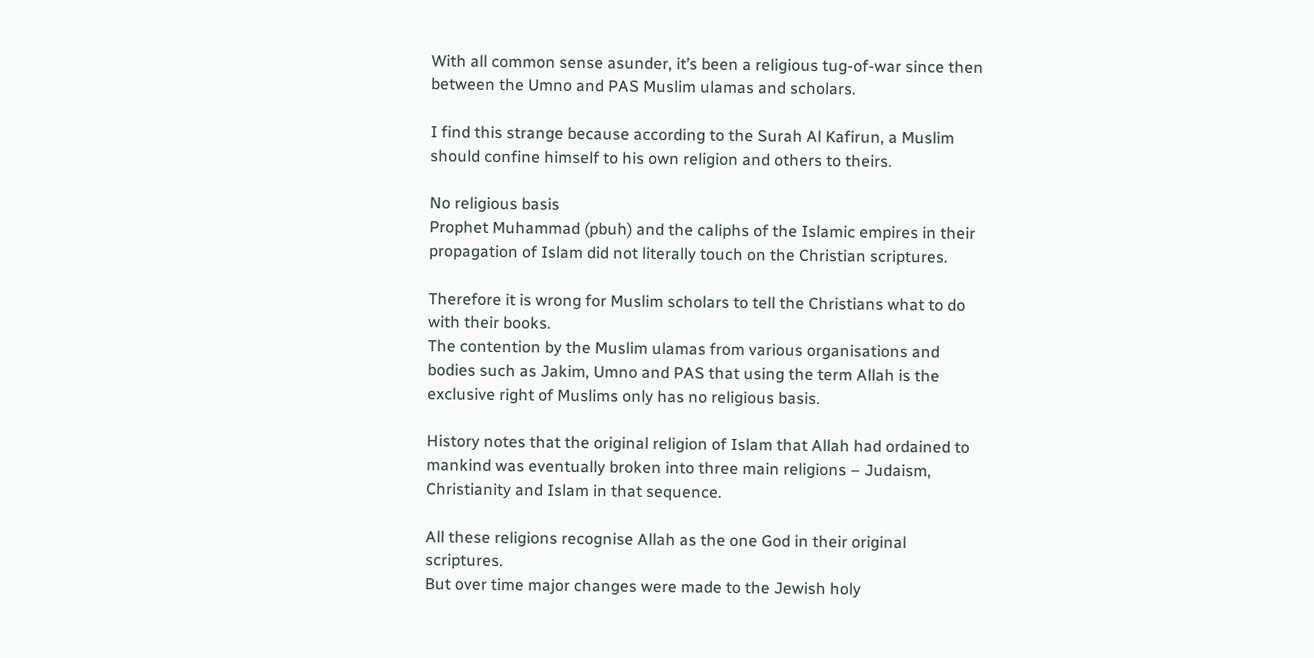With all common sense asunder, it’s been a religious tug-of-war since then between the Umno and PAS Muslim ulamas and scholars.

I find this strange because according to the Surah Al Kafirun, a Muslim should confine himself to his own religion and others to theirs.

No religious basis
Prophet Muhammad (pbuh) and the caliphs of the Islamic empires in their propagation of Islam did not literally touch on the Christian scriptures.

Therefore it is wrong for Muslim scholars to tell the Christians what to do with their books.
The contention by the Muslim ulamas from various organisations and bodies such as Jakim, Umno and PAS that using the term Allah is the exclusive right of Muslims only has no religious basis.

History notes that the original religion of Islam that Allah had ordained to mankind was eventually broken into three main religions – Judaism, Christianity and Islam in that sequence.

All these religions recognise Allah as the one God in their original scriptures.
But over time major changes were made to the Jewish holy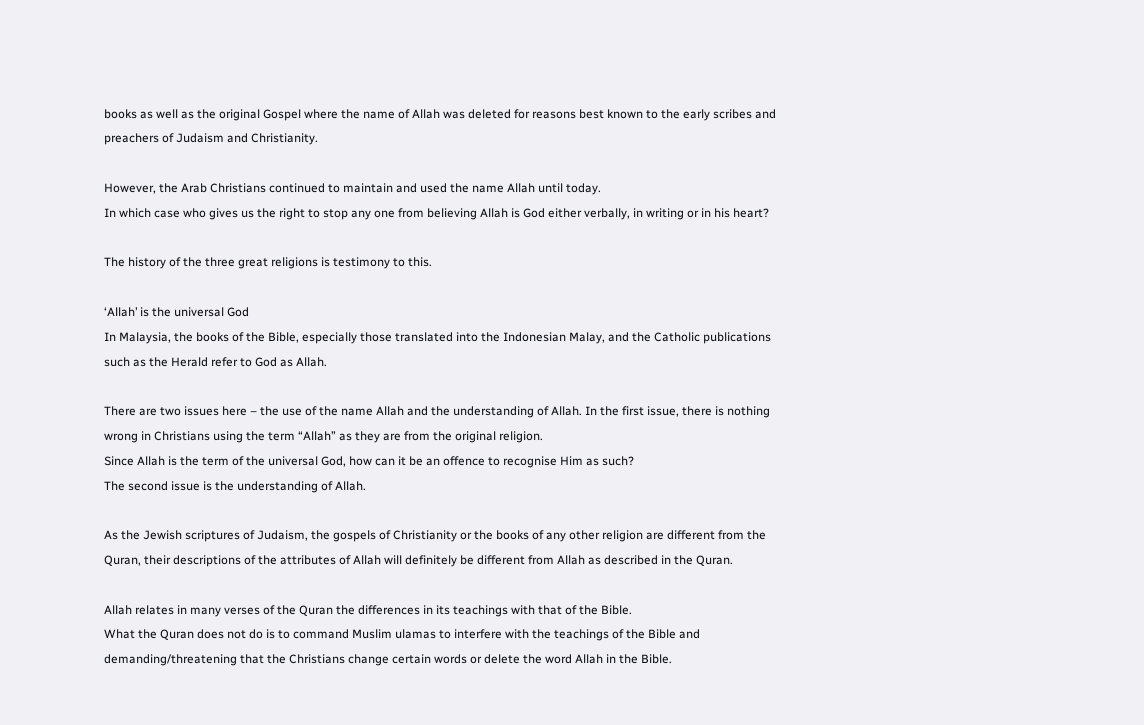books as well as the original Gospel where the name of Allah was deleted for reasons best known to the early scribes and preachers of Judaism and Christianity.

However, the Arab Christians continued to maintain and used the name Allah until today.
In which case who gives us the right to stop any one from believing Allah is God either verbally, in writing or in his heart?

The history of the three great religions is testimony to this.

‘Allah’ is the universal God
In Malaysia, the books of the Bible, especially those translated into the Indonesian Malay, and the Catholic publications such as the Herald refer to God as Allah.

There are two issues here – the use of the name Allah and the understanding of Allah. In the first issue, there is nothing wrong in Christians using the term “Allah” as they are from the original religion.
Since Allah is the term of the universal God, how can it be an offence to recognise Him as such?
The second issue is the understanding of Allah.

As the Jewish scriptures of Judaism, the gospels of Christianity or the books of any other religion are different from the Quran, their descriptions of the attributes of Allah will definitely be different from Allah as described in the Quran.

Allah relates in many verses of the Quran the differences in its teachings with that of the Bible.
What the Quran does not do is to command Muslim ulamas to interfere with the teachings of the Bible and demanding/threatening that the Christians change certain words or delete the word Allah in the Bible.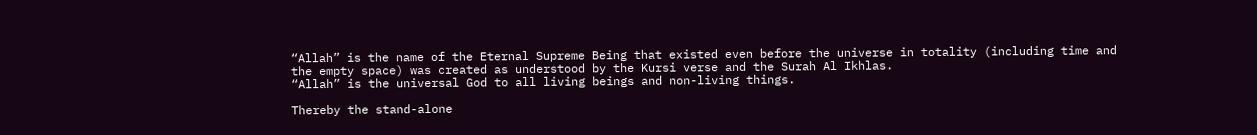“Allah” is the name of the Eternal Supreme Being that existed even before the universe in totality (including time and the empty space) was created as understood by the Kursi verse and the Surah Al Ikhlas.
“Allah” is the universal God to all living beings and non-living things.

Thereby the stand-alone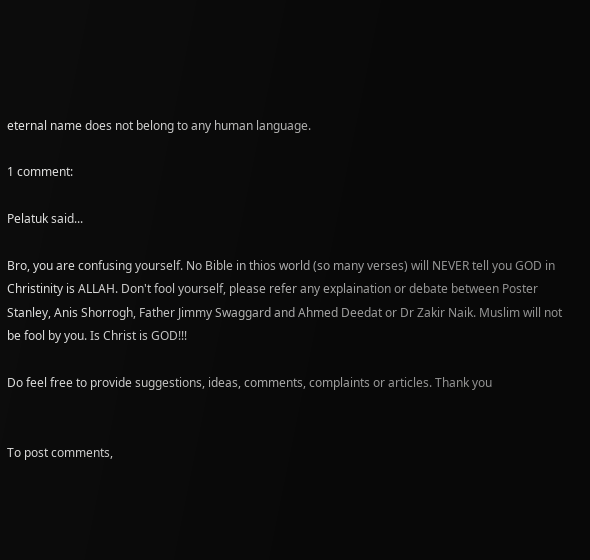eternal name does not belong to any human language.

1 comment:

Pelatuk said...

Bro, you are confusing yourself. No Bible in thios world (so many verses) will NEVER tell you GOD in Christinity is ALLAH. Don't fool yourself, please refer any explaination or debate between Poster Stanley, Anis Shorrogh, Father Jimmy Swaggard and Ahmed Deedat or Dr Zakir Naik. Muslim will not be fool by you. Is Christ is GOD!!!

Do feel free to provide suggestions, ideas, comments, complaints or articles. Thank you


To post comments,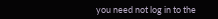you need not log in to the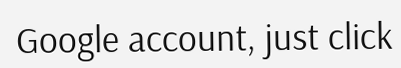Google account, just click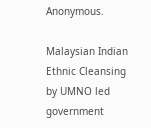Anonymous.

Malaysian Indian Ethnic Cleansing by UMNO led government